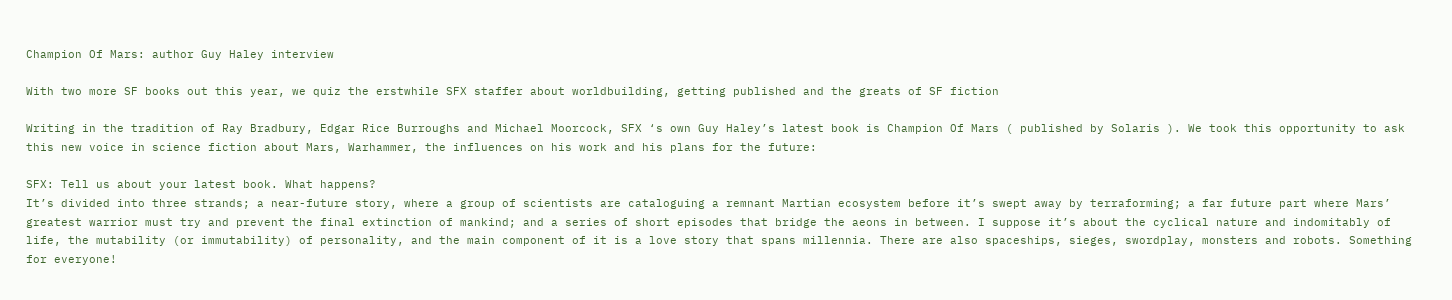Champion Of Mars: author Guy Haley interview

With two more SF books out this year, we quiz the erstwhile SFX staffer about worldbuilding, getting published and the greats of SF fiction

Writing in the tradition of Ray Bradbury, Edgar Rice Burroughs and Michael Moorcock, SFX ‘s own Guy Haley’s latest book is Champion Of Mars ( published by Solaris ). We took this opportunity to ask this new voice in science fiction about Mars, Warhammer, the influences on his work and his plans for the future:

SFX: Tell us about your latest book. What happens?
It’s divided into three strands; a near-future story, where a group of scientists are cataloguing a remnant Martian ecosystem before it’s swept away by terraforming; a far future part where Mars’ greatest warrior must try and prevent the final extinction of mankind; and a series of short episodes that bridge the aeons in between. I suppose it’s about the cyclical nature and indomitably of life, the mutability (or immutability) of personality, and the main component of it is a love story that spans millennia. There are also spaceships, sieges, swordplay, monsters and robots. Something for everyone!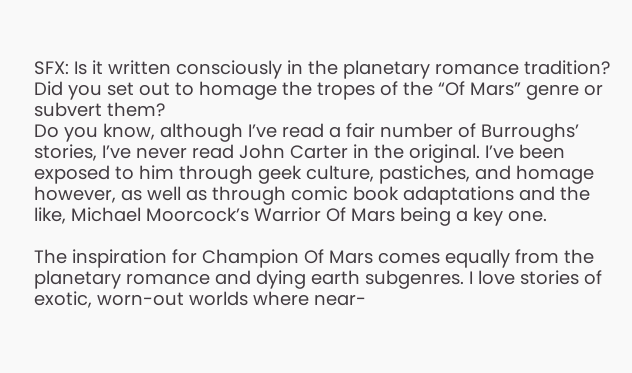SFX: Is it written consciously in the planetary romance tradition? Did you set out to homage the tropes of the “Of Mars” genre or subvert them?
Do you know, although I’ve read a fair number of Burroughs’ stories, I’ve never read John Carter in the original. I’ve been exposed to him through geek culture, pastiches, and homage however, as well as through comic book adaptations and the like, Michael Moorcock’s Warrior Of Mars being a key one.

The inspiration for Champion Of Mars comes equally from the planetary romance and dying earth subgenres. I love stories of exotic, worn-out worlds where near-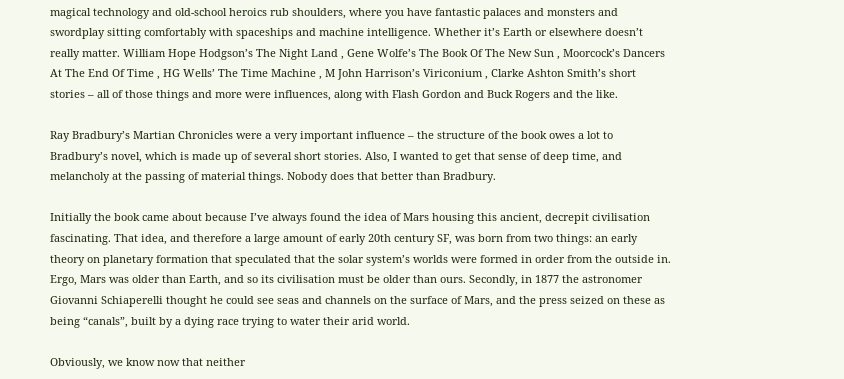magical technology and old-school heroics rub shoulders, where you have fantastic palaces and monsters and swordplay sitting comfortably with spaceships and machine intelligence. Whether it’s Earth or elsewhere doesn’t really matter. William Hope Hodgson’s The Night Land , Gene Wolfe’s The Book Of The New Sun , Moorcock’s Dancers At The End Of Time , HG Wells’ The Time Machine , M John Harrison’s Viriconium , Clarke Ashton Smith’s short stories – all of those things and more were influences, along with Flash Gordon and Buck Rogers and the like.

Ray Bradbury’s Martian Chronicles were a very important influence – the structure of the book owes a lot to Bradbury’s novel, which is made up of several short stories. Also, I wanted to get that sense of deep time, and melancholy at the passing of material things. Nobody does that better than Bradbury.

Initially the book came about because I’ve always found the idea of Mars housing this ancient, decrepit civilisation fascinating. That idea, and therefore a large amount of early 20th century SF, was born from two things: an early theory on planetary formation that speculated that the solar system’s worlds were formed in order from the outside in. Ergo, Mars was older than Earth, and so its civilisation must be older than ours. Secondly, in 1877 the astronomer Giovanni Schiaperelli thought he could see seas and channels on the surface of Mars, and the press seized on these as being “canals”, built by a dying race trying to water their arid world.

Obviously, we know now that neither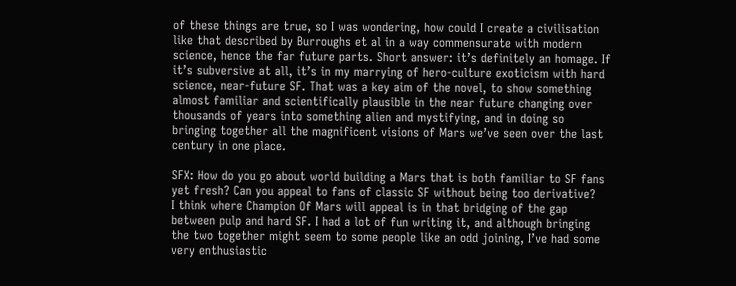of these things are true, so I was wondering, how could I create a civilisation like that described by Burroughs et al in a way commensurate with modern science, hence the far future parts. Short answer: it’s definitely an homage. If it’s subversive at all, it’s in my marrying of hero-culture exoticism with hard science, near-future SF. That was a key aim of the novel, to show something almost familiar and scientifically plausible in the near future changing over thousands of years into something alien and mystifying, and in doing so bringing together all the magnificent visions of Mars we’ve seen over the last century in one place.

SFX: How do you go about world building a Mars that is both familiar to SF fans yet fresh? Can you appeal to fans of classic SF without being too derivative?
I think where Champion Of Mars will appeal is in that bridging of the gap between pulp and hard SF. I had a lot of fun writing it, and although bringing the two together might seem to some people like an odd joining, I’ve had some very enthusiastic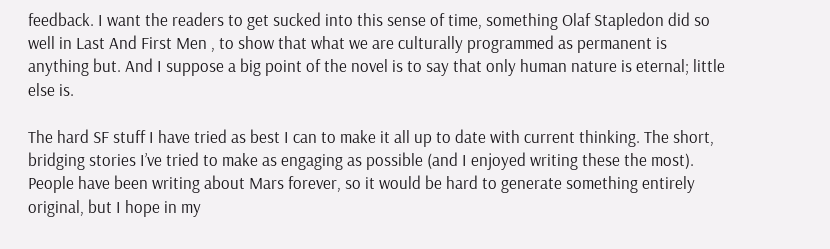feedback. I want the readers to get sucked into this sense of time, something Olaf Stapledon did so well in Last And First Men , to show that what we are culturally programmed as permanent is anything but. And I suppose a big point of the novel is to say that only human nature is eternal; little else is.

The hard SF stuff I have tried as best I can to make it all up to date with current thinking. The short, bridging stories I’ve tried to make as engaging as possible (and I enjoyed writing these the most). People have been writing about Mars forever, so it would be hard to generate something entirely original, but I hope in my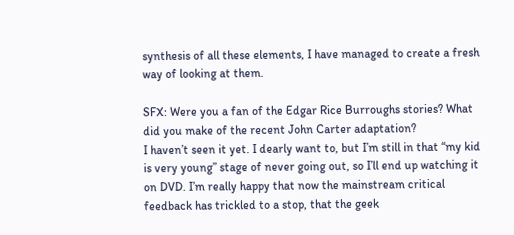synthesis of all these elements, I have managed to create a fresh way of looking at them.

SFX: Were you a fan of the Edgar Rice Burroughs stories? What did you make of the recent John Carter adaptation?
I haven’t seen it yet. I dearly want to, but I’m still in that “my kid is very young” stage of never going out, so I’ll end up watching it on DVD. I’m really happy that now the mainstream critical feedback has trickled to a stop, that the geek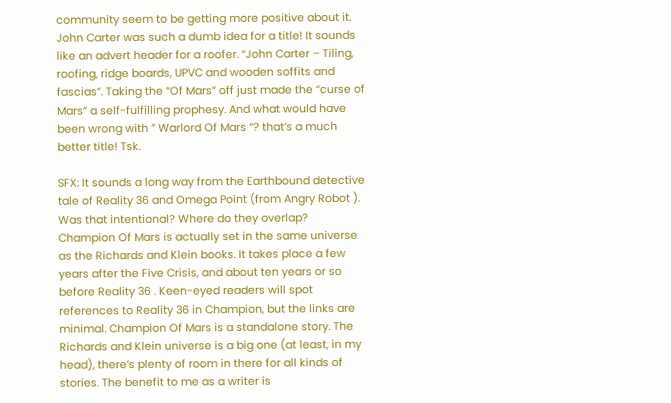community seem to be getting more positive about it. John Carter was such a dumb idea for a title! It sounds like an advert header for a roofer. “John Carter – Tiling, roofing, ridge boards, UPVC and wooden soffits and fascias”. Taking the “Of Mars” off just made the “curse of Mars” a self-fulfilling prophesy. And what would have been wrong with ” Warlord Of Mars “? that’s a much better title! Tsk.

SFX: It sounds a long way from the Earthbound detective tale of Reality 36 and Omega Point (from Angry Robot ). Was that intentional? Where do they overlap?
Champion Of Mars is actually set in the same universe as the Richards and Klein books. It takes place a few years after the Five Crisis, and about ten years or so before Reality 36 . Keen-eyed readers will spot references to Reality 36 in Champion, but the links are minimal. Champion Of Mars is a standalone story. The Richards and Klein universe is a big one (at least, in my head), there’s plenty of room in there for all kinds of stories. The benefit to me as a writer is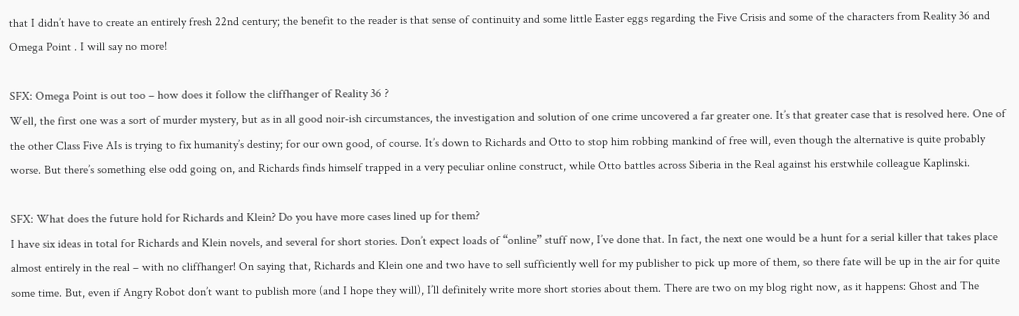that I didn’t have to create an entirely fresh 22nd century; the benefit to the reader is that sense of continuity and some little Easter eggs regarding the Five Crisis and some of the characters from Reality 36 and Omega Point . I will say no more!

SFX: Omega Point is out too – how does it follow the cliffhanger of Reality 36 ?
Well, the first one was a sort of murder mystery, but as in all good noir-ish circumstances, the investigation and solution of one crime uncovered a far greater one. It’s that greater case that is resolved here. One of the other Class Five AIs is trying to fix humanity’s destiny; for our own good, of course. It’s down to Richards and Otto to stop him robbing mankind of free will, even though the alternative is quite probably worse. But there’s something else odd going on, and Richards finds himself trapped in a very peculiar online construct, while Otto battles across Siberia in the Real against his erstwhile colleague Kaplinski.

SFX: What does the future hold for Richards and Klein? Do you have more cases lined up for them?
I have six ideas in total for Richards and Klein novels, and several for short stories. Don’t expect loads of “online” stuff now, I’ve done that. In fact, the next one would be a hunt for a serial killer that takes place almost entirely in the real – with no cliffhanger! On saying that, Richards and Klein one and two have to sell sufficiently well for my publisher to pick up more of them, so there fate will be up in the air for quite some time. But, even if Angry Robot don’t want to publish more (and I hope they will), I’ll definitely write more short stories about them. There are two on my blog right now, as it happens: Ghost and The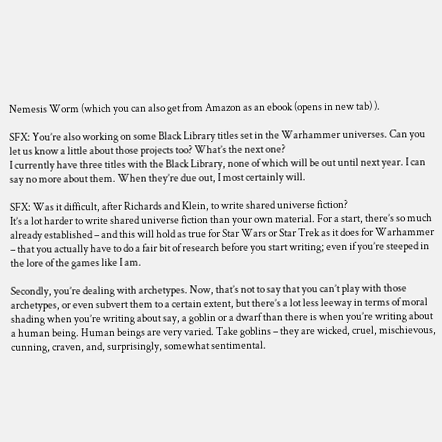Nemesis Worm (which you can also get from Amazon as an ebook (opens in new tab) ).

SFX: You’re also working on some Black Library titles set in the Warhammer universes. Can you let us know a little about those projects too? What’s the next one?
I currently have three titles with the Black Library, none of which will be out until next year. I can say no more about them. When they’re due out, I most certainly will.

SFX: Was it difficult, after Richards and Klein, to write shared universe fiction?
It’s a lot harder to write shared universe fiction than your own material. For a start, there’s so much already established – and this will hold as true for Star Wars or Star Trek as it does for Warhammer – that you actually have to do a fair bit of research before you start writing; even if you’re steeped in the lore of the games like I am.

Secondly, you’re dealing with archetypes. Now, that’s not to say that you can’t play with those archetypes, or even subvert them to a certain extent, but there’s a lot less leeway in terms of moral shading when you’re writing about say, a goblin or a dwarf than there is when you’re writing about a human being. Human beings are very varied. Take goblins – they are wicked, cruel, mischievous, cunning, craven, and, surprisingly, somewhat sentimental.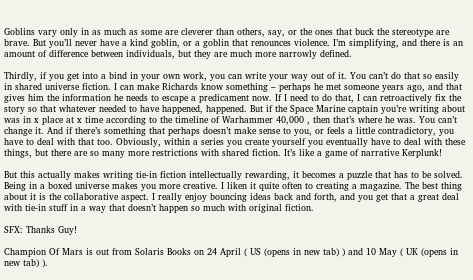Goblins vary only in as much as some are cleverer than others, say, or the ones that buck the stereotype are brave. But you’ll never have a kind goblin, or a goblin that renounces violence. I’m simplifying, and there is an amount of difference between individuals, but they are much more narrowly defined.

Thirdly, if you get into a bind in your own work, you can write your way out of it. You can’t do that so easily in shared universe fiction. I can make Richards know something – perhaps he met someone years ago, and that gives him the information he needs to escape a predicament now. If I need to do that, I can retroactively fix the story so that whatever needed to have happened, happened. But if the Space Marine captain you’re writing about was in x place at x time according to the timeline of Warhammer 40,000 , then that’s where he was. You can’t change it. And if there’s something that perhaps doesn’t make sense to you, or feels a little contradictory, you have to deal with that too. Obviously, within a series you create yourself you eventually have to deal with these things, but there are so many more restrictions with shared fiction. It’s like a game of narrative Kerplunk!

But this actually makes writing tie-in fiction intellectually rewarding, it becomes a puzzle that has to be solved. Being in a boxed universe makes you more creative. I liken it quite often to creating a magazine. The best thing about it is the collaborative aspect. I really enjoy bouncing ideas back and forth, and you get that a great deal with tie-in stuff in a way that doesn’t happen so much with original fiction.

SFX: Thanks Guy!

Champion Of Mars is out from Solaris Books on 24 April ( US (opens in new tab) ) and 10 May ( UK (opens in new tab) ).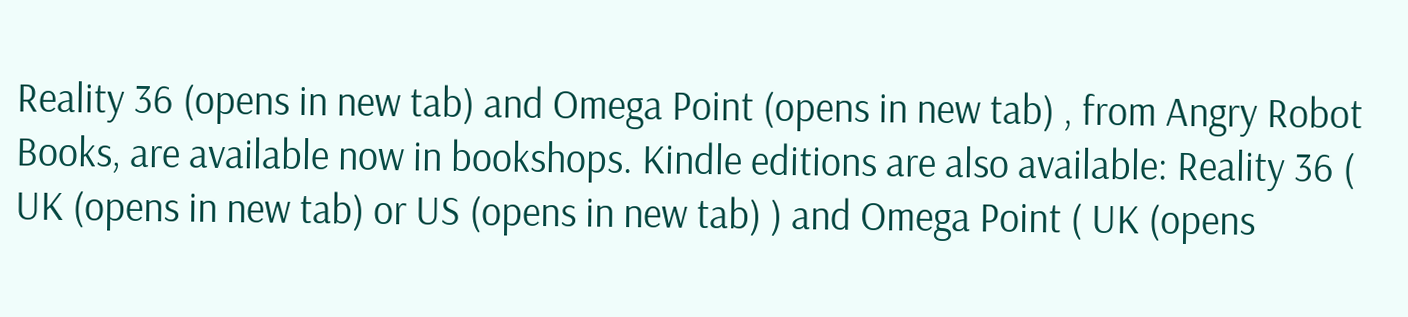Reality 36 (opens in new tab) and Omega Point (opens in new tab) , from Angry Robot Books, are available now in bookshops. Kindle editions are also available: Reality 36 ( UK (opens in new tab) or US (opens in new tab) ) and Omega Point ( UK (opens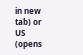in new tab) or US (opens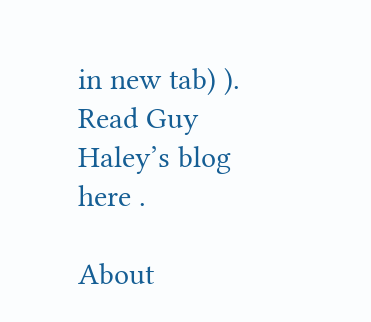in new tab) ). Read Guy Haley’s blog here .

About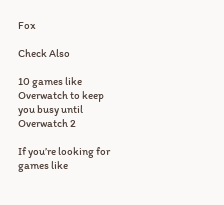Fox

Check Also

10 games like Overwatch to keep you busy until Overwatch 2

If you’re looking for games like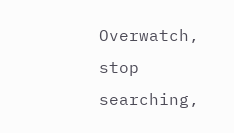Overwatch, stop searching,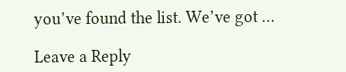you’ve found the list. We’ve got …

Leave a Reply